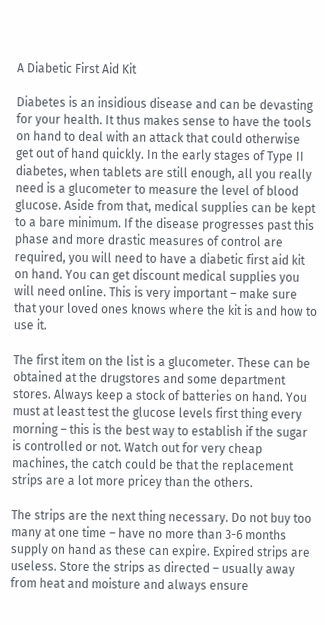A Diabetic First Aid Kit

Diabetes is an insidious disease and can be devasting for your health. It thus makes sense to have the tools on hand to deal with an attack that could otherwise get out of hand quickly. In the early stages of Type II diabetes, when tablets are still enough, all you really need is a glucometer to measure the level of blood glucose. Aside from that, medical supplies can be kept to a bare minimum. If the disease progresses past this phase and more drastic measures of control are required, you will need to have a diabetic first aid kit on hand. You can get discount medical supplies you will need online. This is very important – make sure that your loved ones knows where the kit is and how to use it.

The first item on the list is a glucometer. These can be obtained at the drugstores and some department stores. Always keep a stock of batteries on hand. You must at least test the glucose levels first thing every morning – this is the best way to establish if the sugar is controlled or not. Watch out for very cheap machines, the catch could be that the replacement strips are a lot more pricey than the others.

The strips are the next thing necessary. Do not buy too many at one time – have no more than 3-6 months supply on hand as these can expire. Expired strips are useless. Store the strips as directed – usually away from heat and moisture and always ensure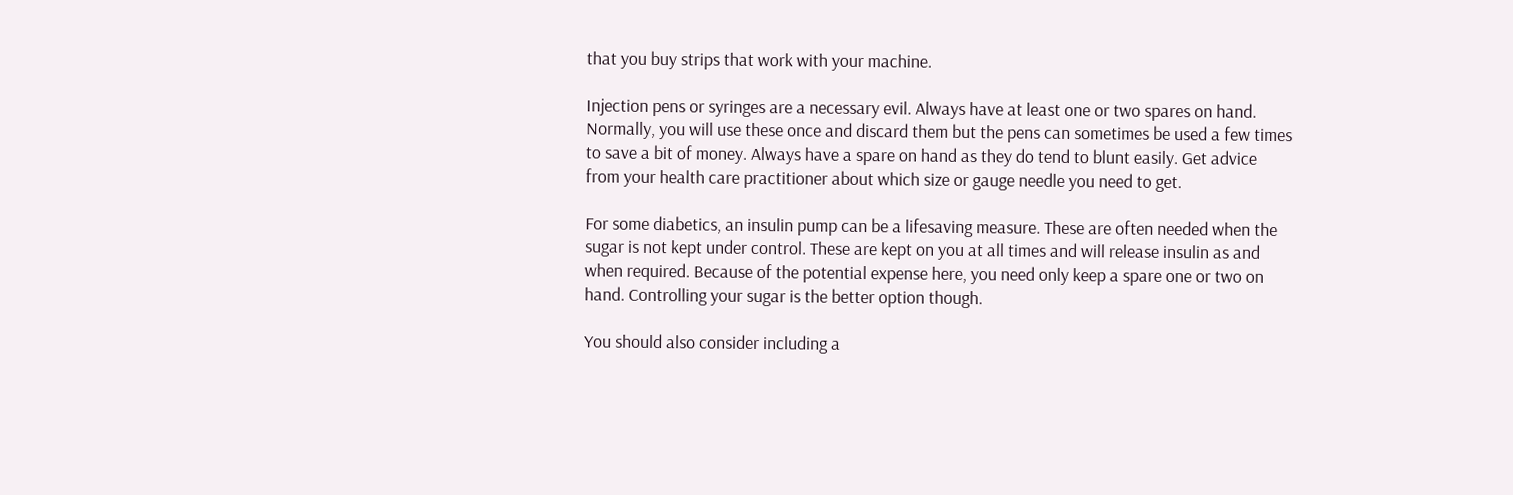that you buy strips that work with your machine.

Injection pens or syringes are a necessary evil. Always have at least one or two spares on hand. Normally, you will use these once and discard them but the pens can sometimes be used a few times to save a bit of money. Always have a spare on hand as they do tend to blunt easily. Get advice from your health care practitioner about which size or gauge needle you need to get.

For some diabetics, an insulin pump can be a lifesaving measure. These are often needed when the sugar is not kept under control. These are kept on you at all times and will release insulin as and when required. Because of the potential expense here, you need only keep a spare one or two on hand. Controlling your sugar is the better option though.

You should also consider including a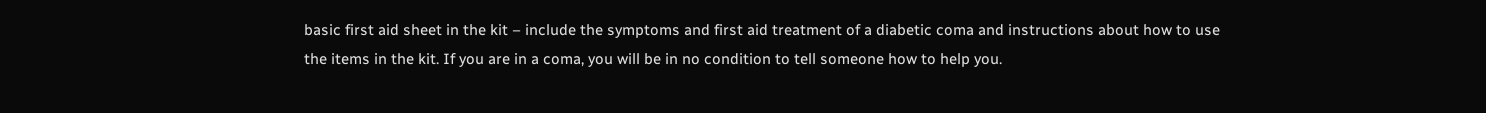basic first aid sheet in the kit – include the symptoms and first aid treatment of a diabetic coma and instructions about how to use the items in the kit. If you are in a coma, you will be in no condition to tell someone how to help you.